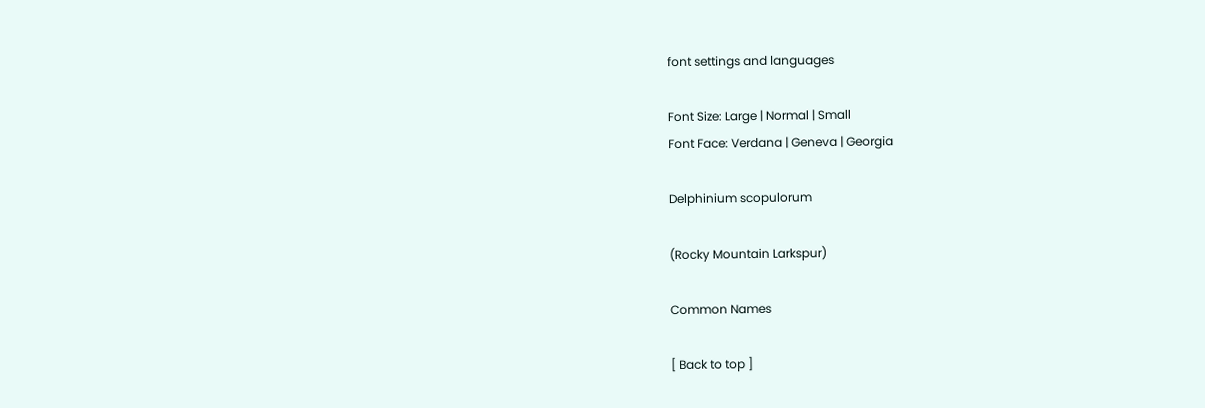font settings and languages

Font Size: Large | Normal | Small
Font Face: Verdana | Geneva | Georgia

Delphinium scopulorum

(Rocky Mountain Larkspur)

Common Names

[ Back to top ]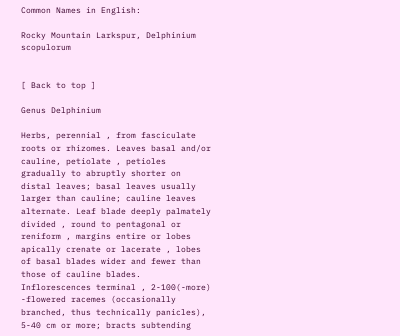Common Names in English:

Rocky Mountain Larkspur, Delphinium scopulorum


[ Back to top ]

Genus Delphinium

Herbs, perennial , from fasciculate roots or rhizomes. Leaves basal and/or cauline, petiolate , petioles gradually to abruptly shorter on distal leaves; basal leaves usually larger than cauline; cauline leaves alternate. Leaf blade deeply palmately divided , round to pentagonal or reniform , margins entire or lobes apically crenate or lacerate , lobes of basal blades wider and fewer than those of cauline blades. Inflorescences terminal , 2-100(-more) -flowered racemes (occasionally branched, thus technically panicles), 5-40 cm or more; bracts subtending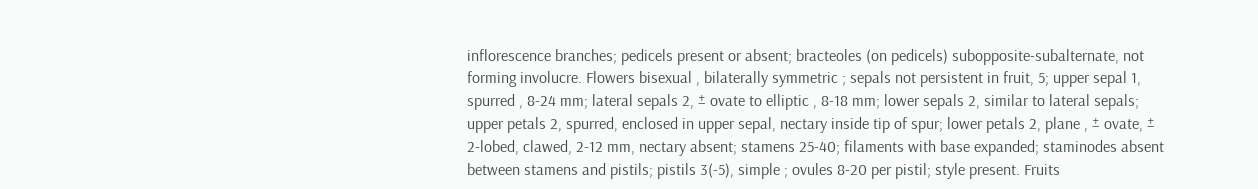inflorescence branches; pedicels present or absent; bracteoles (on pedicels) subopposite-subalternate, not forming involucre. Flowers bisexual , bilaterally symmetric ; sepals not persistent in fruit, 5; upper sepal 1, spurred , 8-24 mm; lateral sepals 2, ± ovate to elliptic , 8-18 mm; lower sepals 2, similar to lateral sepals; upper petals 2, spurred, enclosed in upper sepal, nectary inside tip of spur; lower petals 2, plane , ± ovate, ± 2-lobed, clawed, 2-12 mm, nectary absent; stamens 25-40; filaments with base expanded; staminodes absent between stamens and pistils; pistils 3(-5), simple ; ovules 8-20 per pistil; style present. Fruits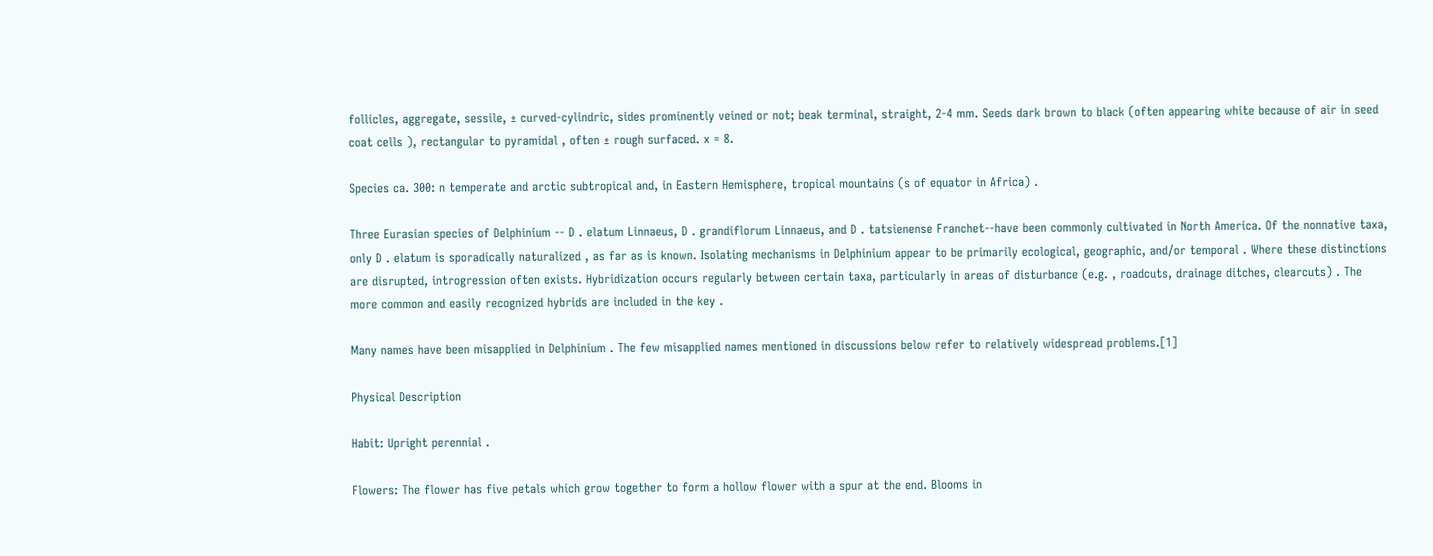follicles, aggregate, sessile, ± curved-cylindric, sides prominently veined or not; beak terminal, straight, 2-4 mm. Seeds dark brown to black (often appearing white because of air in seed coat cells ), rectangular to pyramidal , often ± rough surfaced. x = 8.

Species ca. 300: n temperate and arctic subtropical and, in Eastern Hemisphere, tropical mountains (s of equator in Africa) .

Three Eurasian species of Delphinium -- D . elatum Linnaeus, D . grandiflorum Linnaeus, and D . tatsienense Franchet--have been commonly cultivated in North America. Of the nonnative taxa, only D . elatum is sporadically naturalized , as far as is known. Isolating mechanisms in Delphinium appear to be primarily ecological, geographic, and/or temporal . Where these distinctions are disrupted, introgression often exists. Hybridization occurs regularly between certain taxa, particularly in areas of disturbance (e.g. , roadcuts, drainage ditches, clearcuts) . The more common and easily recognized hybrids are included in the key .

Many names have been misapplied in Delphinium . The few misapplied names mentioned in discussions below refer to relatively widespread problems.[1]

Physical Description

Habit: Upright perennial .

Flowers: The flower has five petals which grow together to form a hollow flower with a spur at the end. Blooms in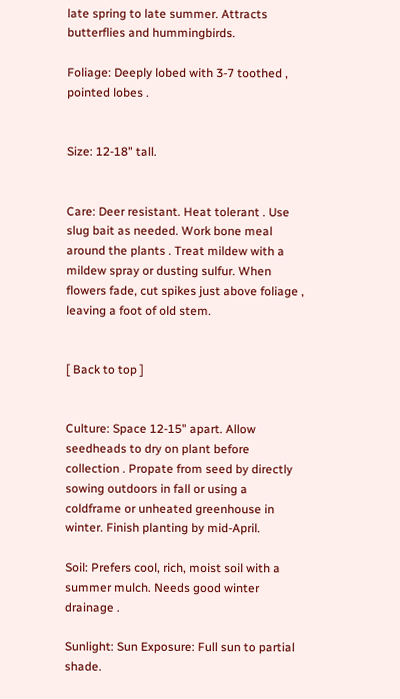late spring to late summer. Attracts butterflies and hummingbirds.

Foliage: Deeply lobed with 3-7 toothed , pointed lobes .


Size: 12-18" tall.


Care: Deer resistant. Heat tolerant . Use slug bait as needed. Work bone meal around the plants . Treat mildew with a mildew spray or dusting sulfur. When flowers fade, cut spikes just above foliage , leaving a foot of old stem.


[ Back to top ]


Culture: Space 12-15" apart. Allow seedheads to dry on plant before collection . Propate from seed by directly sowing outdoors in fall or using a coldframe or unheated greenhouse in winter. Finish planting by mid-April.

Soil: Prefers cool, rich, moist soil with a summer mulch. Needs good winter drainage .

Sunlight: Sun Exposure: Full sun to partial shade.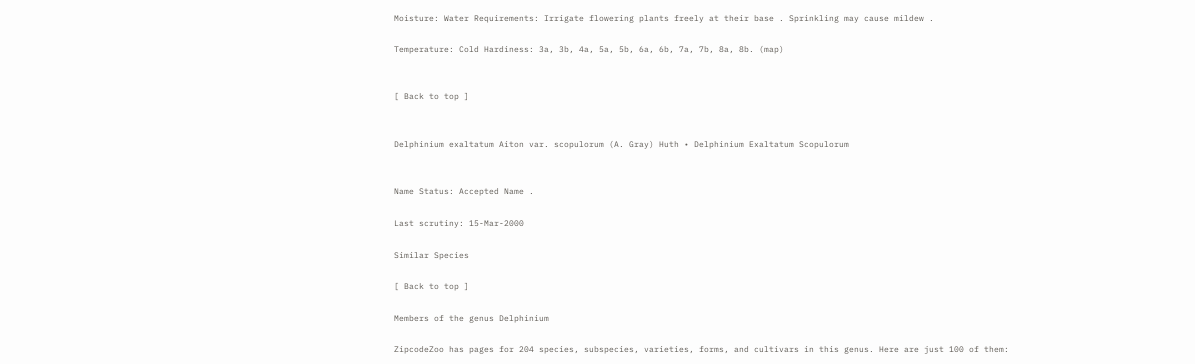Moisture: Water Requirements: Irrigate flowering plants freely at their base . Sprinkling may cause mildew .

Temperature: Cold Hardiness: 3a, 3b, 4a, 5a, 5b, 6a, 6b, 7a, 7b, 8a, 8b. (map)


[ Back to top ]


Delphinium exaltatum Aiton var. scopulorum (A. Gray) Huth • Delphinium Exaltatum Scopulorum


Name Status: Accepted Name .

Last scrutiny: 15-Mar-2000

Similar Species

[ Back to top ]

Members of the genus Delphinium

ZipcodeZoo has pages for 204 species, subspecies, varieties, forms, and cultivars in this genus. Here are just 100 of them: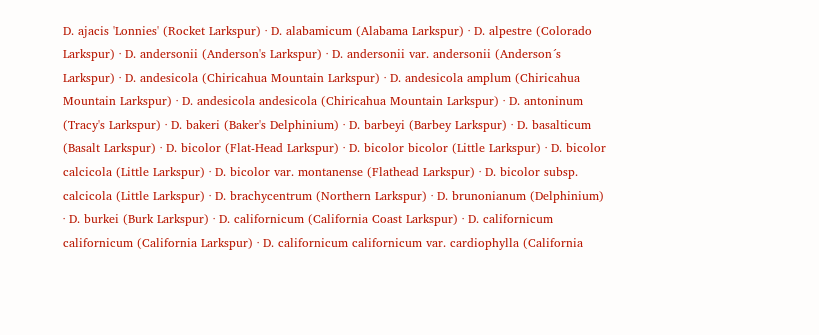D. ajacis 'Lonnies' (Rocket Larkspur) · D. alabamicum (Alabama Larkspur) · D. alpestre (Colorado Larkspur) · D. andersonii (Anderson's Larkspur) · D. andersonii var. andersonii (Anderson´s Larkspur) · D. andesicola (Chiricahua Mountain Larkspur) · D. andesicola amplum (Chiricahua Mountain Larkspur) · D. andesicola andesicola (Chiricahua Mountain Larkspur) · D. antoninum (Tracy's Larkspur) · D. bakeri (Baker's Delphinium) · D. barbeyi (Barbey Larkspur) · D. basalticum (Basalt Larkspur) · D. bicolor (Flat-Head Larkspur) · D. bicolor bicolor (Little Larkspur) · D. bicolor calcicola (Little Larkspur) · D. bicolor var. montanense (Flathead Larkspur) · D. bicolor subsp. calcicola (Little Larkspur) · D. brachycentrum (Northern Larkspur) · D. brunonianum (Delphinium) · D. burkei (Burk Larkspur) · D. californicum (California Coast Larkspur) · D. californicum californicum (California Larkspur) · D. californicum californicum var. cardiophylla (California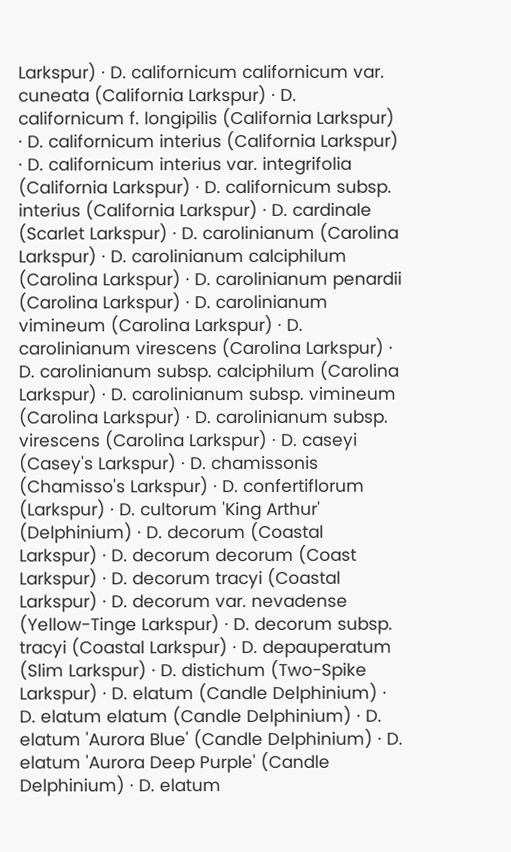Larkspur) · D. californicum californicum var. cuneata (California Larkspur) · D. californicum f. longipilis (California Larkspur) · D. californicum interius (California Larkspur) · D. californicum interius var. integrifolia (California Larkspur) · D. californicum subsp. interius (California Larkspur) · D. cardinale (Scarlet Larkspur) · D. carolinianum (Carolina Larkspur) · D. carolinianum calciphilum (Carolina Larkspur) · D. carolinianum penardii (Carolina Larkspur) · D. carolinianum vimineum (Carolina Larkspur) · D. carolinianum virescens (Carolina Larkspur) · D. carolinianum subsp. calciphilum (Carolina Larkspur) · D. carolinianum subsp. vimineum (Carolina Larkspur) · D. carolinianum subsp. virescens (Carolina Larkspur) · D. caseyi (Casey's Larkspur) · D. chamissonis (Chamisso's Larkspur) · D. confertiflorum (Larkspur) · D. cultorum 'King Arthur' (Delphinium) · D. decorum (Coastal Larkspur) · D. decorum decorum (Coast Larkspur) · D. decorum tracyi (Coastal Larkspur) · D. decorum var. nevadense (Yellow-Tinge Larkspur) · D. decorum subsp. tracyi (Coastal Larkspur) · D. depauperatum (Slim Larkspur) · D. distichum (Two-Spike Larkspur) · D. elatum (Candle Delphinium) · D. elatum elatum (Candle Delphinium) · D. elatum 'Aurora Blue' (Candle Delphinium) · D. elatum 'Aurora Deep Purple' (Candle Delphinium) · D. elatum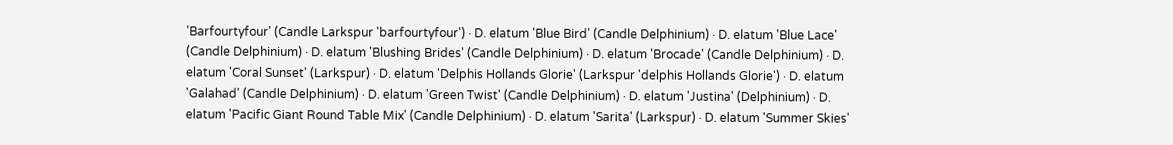'Barfourtyfour' (Candle Larkspur 'barfourtyfour') · D. elatum 'Blue Bird' (Candle Delphinium) · D. elatum 'Blue Lace' (Candle Delphinium) · D. elatum 'Blushing Brides' (Candle Delphinium) · D. elatum 'Brocade' (Candle Delphinium) · D. elatum 'Coral Sunset' (Larkspur) · D. elatum 'Delphis Hollands Glorie' (Larkspur 'delphis Hollands Glorie') · D. elatum 'Galahad' (Candle Delphinium) · D. elatum 'Green Twist' (Candle Delphinium) · D. elatum 'Justina' (Delphinium) · D. elatum 'Pacific Giant Round Table Mix' (Candle Delphinium) · D. elatum 'Sarita' (Larkspur) · D. elatum 'Summer Skies'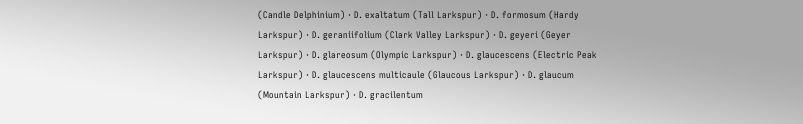(Candle Delphinium) · D. exaltatum (Tall Larkspur) · D. formosum (Hardy Larkspur) · D. geraniifolium (Clark Valley Larkspur) · D. geyeri (Geyer Larkspur) · D. glareosum (Olympic Larkspur) · D. glaucescens (Electric Peak Larkspur) · D. glaucescens multicaule (Glaucous Larkspur) · D. glaucum (Mountain Larkspur) · D. gracilentum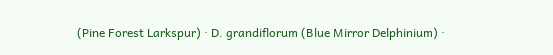(Pine Forest Larkspur) · D. grandiflorum (Blue Mirror Delphinium) ·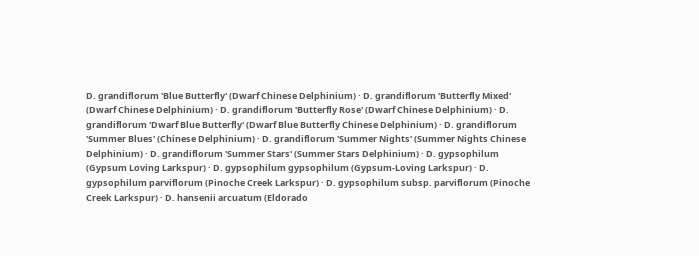D. grandiflorum 'Blue Butterfly' (Dwarf Chinese Delphinium) · D. grandiflorum 'Butterfly Mixed' (Dwarf Chinese Delphinium) · D. grandiflorum 'Butterfly Rose' (Dwarf Chinese Delphinium) · D. grandiflorum 'Dwarf Blue Butterfly' (Dwarf Blue Butterfly Chinese Delphinium) · D. grandiflorum 'Summer Blues' (Chinese Delphinium) · D. grandiflorum 'Summer Nights' (Summer Nights Chinese Delphinium) · D. grandiflorum 'Summer Stars' (Summer Stars Delphinium) · D. gypsophilum (Gypsum Loving Larkspur) · D. gypsophilum gypsophilum (Gypsum-Loving Larkspur) · D. gypsophilum parviflorum (Pinoche Creek Larkspur) · D. gypsophilum subsp. parviflorum (Pinoche Creek Larkspur) · D. hansenii arcuatum (Eldorado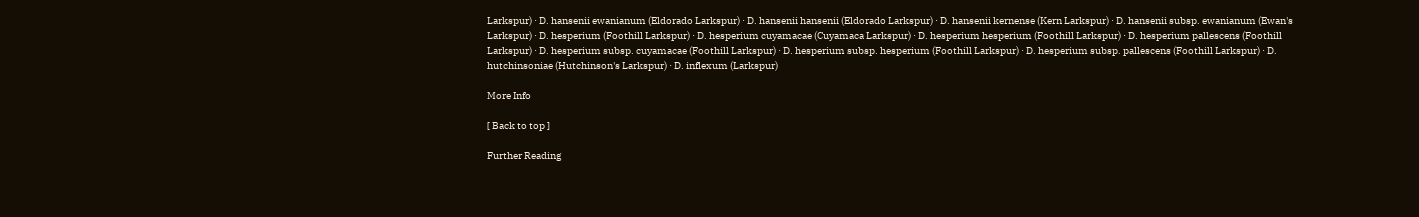Larkspur) · D. hansenii ewanianum (Eldorado Larkspur) · D. hansenii hansenii (Eldorado Larkspur) · D. hansenii kernense (Kern Larkspur) · D. hansenii subsp. ewanianum (Ewan's Larkspur) · D. hesperium (Foothill Larkspur) · D. hesperium cuyamacae (Cuyamaca Larkspur) · D. hesperium hesperium (Foothill Larkspur) · D. hesperium pallescens (Foothill Larkspur) · D. hesperium subsp. cuyamacae (Foothill Larkspur) · D. hesperium subsp. hesperium (Foothill Larkspur) · D. hesperium subsp. pallescens (Foothill Larkspur) · D. hutchinsoniae (Hutchinson's Larkspur) · D. inflexum (Larkspur)

More Info

[ Back to top ]

Further Reading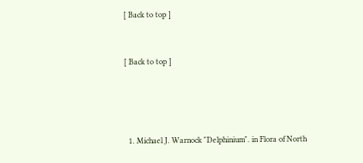[ Back to top ]


[ Back to top ]




  1. Michael J. Warnock "Delphinium". in Flora of North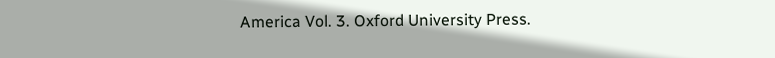America Vol. 3. Oxford University Press.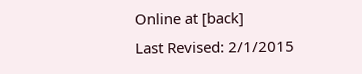Online at [back]
Last Revised: 2/1/2015